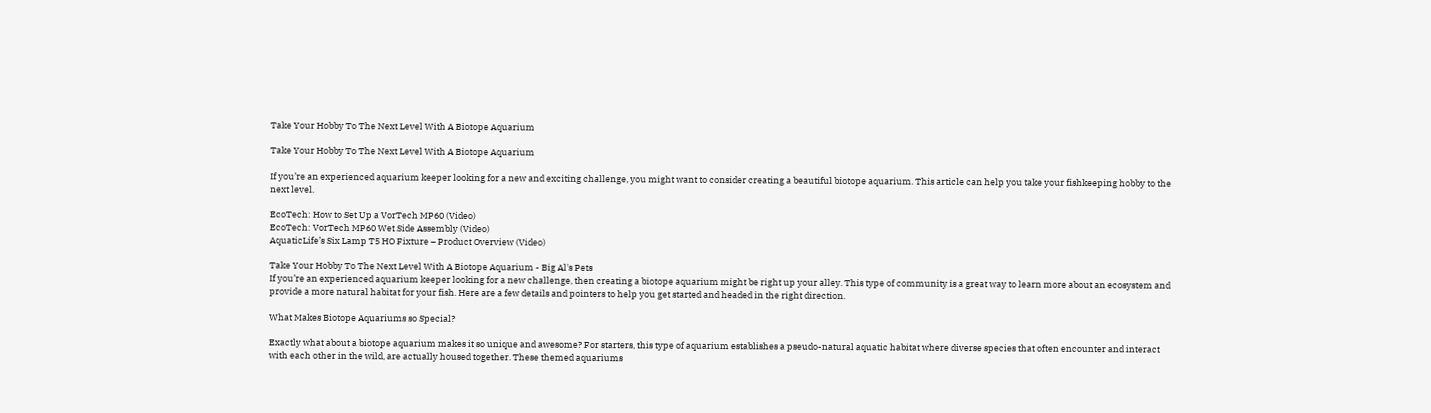Take Your Hobby To The Next Level With A Biotope Aquarium

Take Your Hobby To The Next Level With A Biotope Aquarium

If you’re an experienced aquarium keeper looking for a new and exciting challenge, you might want to consider creating a beautiful biotope aquarium. This article can help you take your fishkeeping hobby to the next level.

EcoTech: How to Set Up a VorTech MP60 (Video)
EcoTech: VorTech MP60 Wet Side Assembly (Video)
AquaticLife’s Six Lamp T5 HO Fixture – Product Overview (Video)

Take Your Hobby To The Next Level With A Biotope Aquarium - Big Al's Pets
If you’re an experienced aquarium keeper looking for a new challenge, then creating a biotope aquarium might be right up your alley. This type of community is a great way to learn more about an ecosystem and provide a more natural habitat for your fish. Here are a few details and pointers to help you get started and headed in the right direction.

What Makes Biotope Aquariums so Special?

Exactly what about a biotope aquarium makes it so unique and awesome? For starters, this type of aquarium establishes a pseudo-natural aquatic habitat where diverse species that often encounter and interact with each other in the wild, are actually housed together. These themed aquariums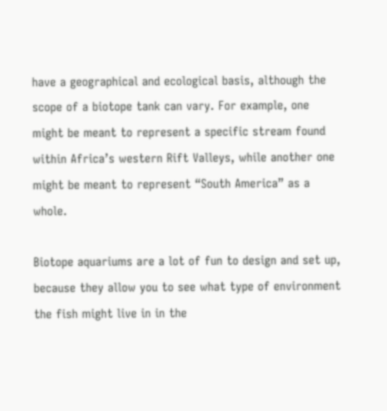have a geographical and ecological basis, although the scope of a biotope tank can vary. For example, one might be meant to represent a specific stream found within Africa’s western Rift Valleys, while another one might be meant to represent “South America” as a whole.

Biotope aquariums are a lot of fun to design and set up, because they allow you to see what type of environment the fish might live in in the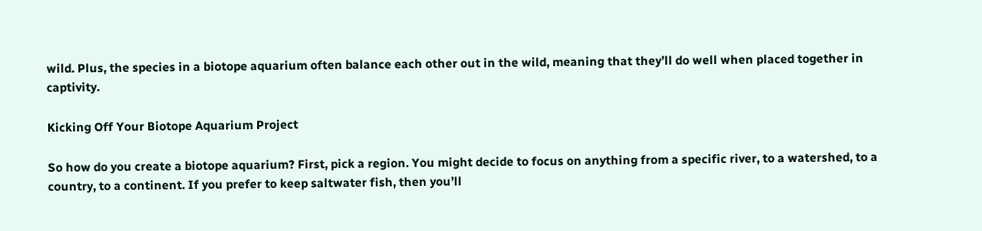wild. Plus, the species in a biotope aquarium often balance each other out in the wild, meaning that they’ll do well when placed together in captivity.

Kicking Off Your Biotope Aquarium Project

So how do you create a biotope aquarium? First, pick a region. You might decide to focus on anything from a specific river, to a watershed, to a country, to a continent. If you prefer to keep saltwater fish, then you’ll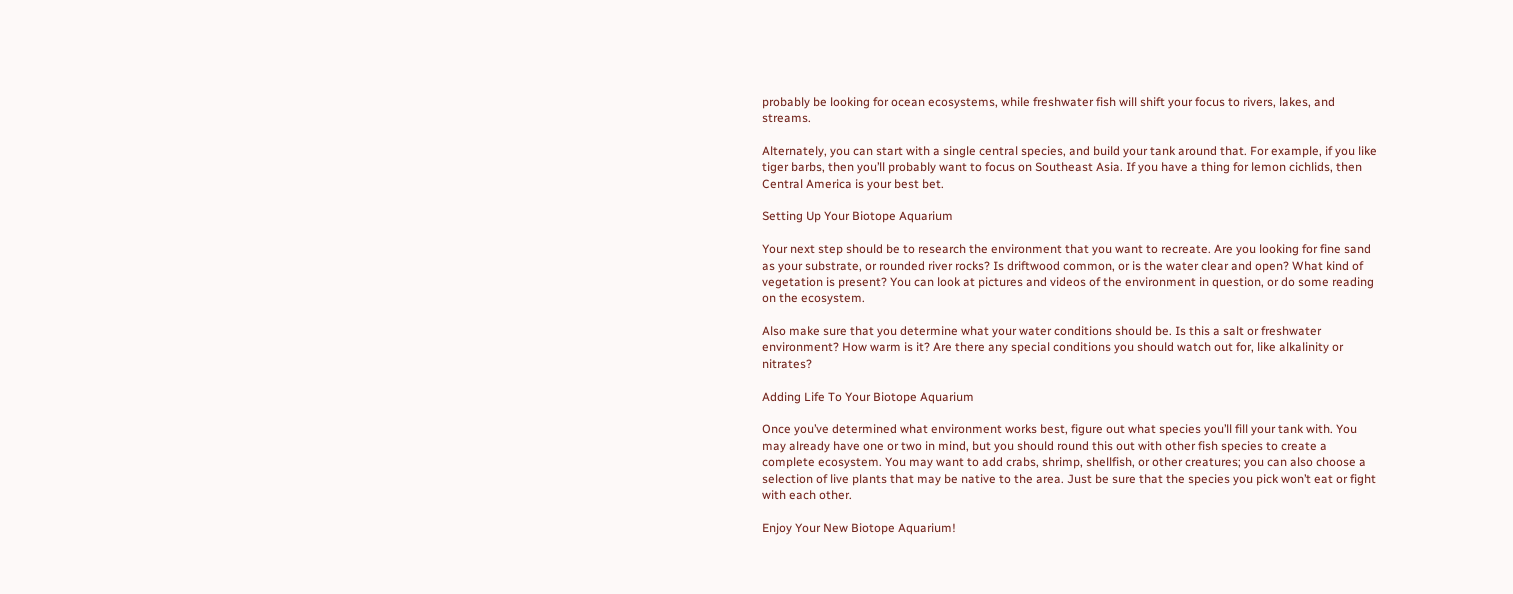probably be looking for ocean ecosystems, while freshwater fish will shift your focus to rivers, lakes, and streams.

Alternately, you can start with a single central species, and build your tank around that. For example, if you like tiger barbs, then you’ll probably want to focus on Southeast Asia. If you have a thing for lemon cichlids, then Central America is your best bet.

Setting Up Your Biotope Aquarium

Your next step should be to research the environment that you want to recreate. Are you looking for fine sand as your substrate, or rounded river rocks? Is driftwood common, or is the water clear and open? What kind of vegetation is present? You can look at pictures and videos of the environment in question, or do some reading on the ecosystem.

Also make sure that you determine what your water conditions should be. Is this a salt or freshwater environment? How warm is it? Are there any special conditions you should watch out for, like alkalinity or nitrates?

Adding Life To Your Biotope Aquarium

Once you’ve determined what environment works best, figure out what species you’ll fill your tank with. You may already have one or two in mind, but you should round this out with other fish species to create a complete ecosystem. You may want to add crabs, shrimp, shellfish, or other creatures; you can also choose a selection of live plants that may be native to the area. Just be sure that the species you pick won’t eat or fight with each other.

Enjoy Your New Biotope Aquarium!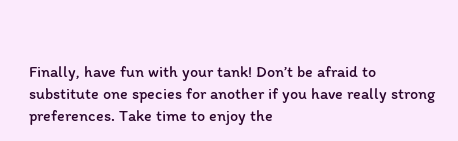Finally, have fun with your tank! Don’t be afraid to substitute one species for another if you have really strong preferences. Take time to enjoy the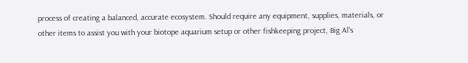process of creating a balanced, accurate ecosystem. Should require any equipment, supplies, materials, or other items to assist you with your biotope aquarium setup or other fishkeeping project, Big Al’s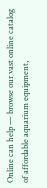Online can help — browse our vast online catalog of affordable aquarium equipment,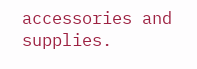accessories and supplies.